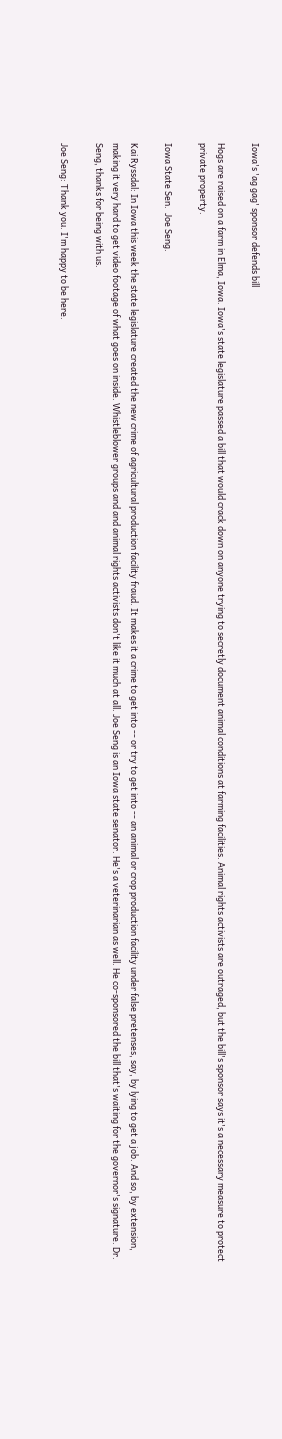Iowa's 'ag gag' sponsor defends bill

Hogs are raised on a farm in Elma, Iowa. Iowa's state legislature passed a bill that would crack down on anyone trying to secretly document animal conditions at farming facilities. Animal rights activists are outraged, but the bill's sponsor says it's a necessary measure to protect private property.

Iowa State Sen.  Joe Seng.

Kai Ryssdal: In Iowa this week the state legislature created the new crime of agricultural production facility fraud. It makes it a crime to get into -- or try to get into -- an animal or crop production facility under false pretenses, say, by lying to get a job. And so, by extension, making it very hard to get video footage of what goes on inside. Whistleblower groups and and animal rights activists don't like it much at all. Joe Seng is an Iowa state senator. He's a veterinarian as well. He co-sponsored the bill that's waiting for the governor's signature. Dr. Seng, thanks for being with us.

Joe Seng: Thank you. I'm happy to be here.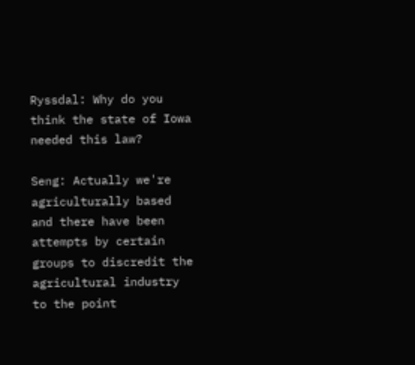Ryssdal: Why do you think the state of Iowa needed this law?

Seng: Actually we're agriculturally based and there have been attempts by certain groups to discredit the agricultural industry to the point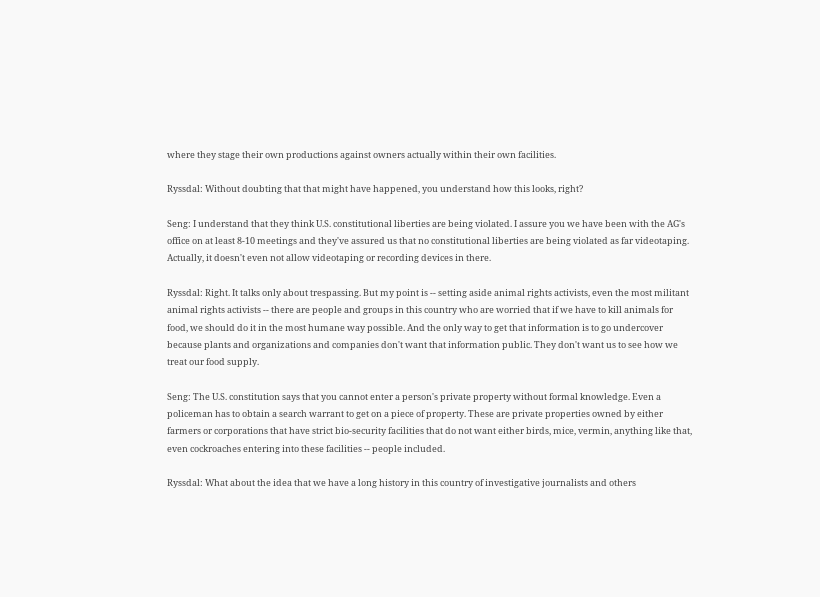where they stage their own productions against owners actually within their own facilities.

Ryssdal: Without doubting that that might have happened, you understand how this looks, right?

Seng: I understand that they think U.S. constitutional liberties are being violated. I assure you we have been with the AG's office on at least 8-10 meetings and they've assured us that no constitutional liberties are being violated as far videotaping. Actually, it doesn't even not allow videotaping or recording devices in there.

Ryssdal: Right. It talks only about trespassing. But my point is -- setting aside animal rights activists, even the most militant animal rights activists -- there are people and groups in this country who are worried that if we have to kill animals for food, we should do it in the most humane way possible. And the only way to get that information is to go undercover because plants and organizations and companies don't want that information public. They don't want us to see how we treat our food supply.

Seng: The U.S. constitution says that you cannot enter a person's private property without formal knowledge. Even a policeman has to obtain a search warrant to get on a piece of property. These are private properties owned by either farmers or corporations that have strict bio-security facilities that do not want either birds, mice, vermin, anything like that, even cockroaches entering into these facilities -- people included.

Ryssdal: What about the idea that we have a long history in this country of investigative journalists and others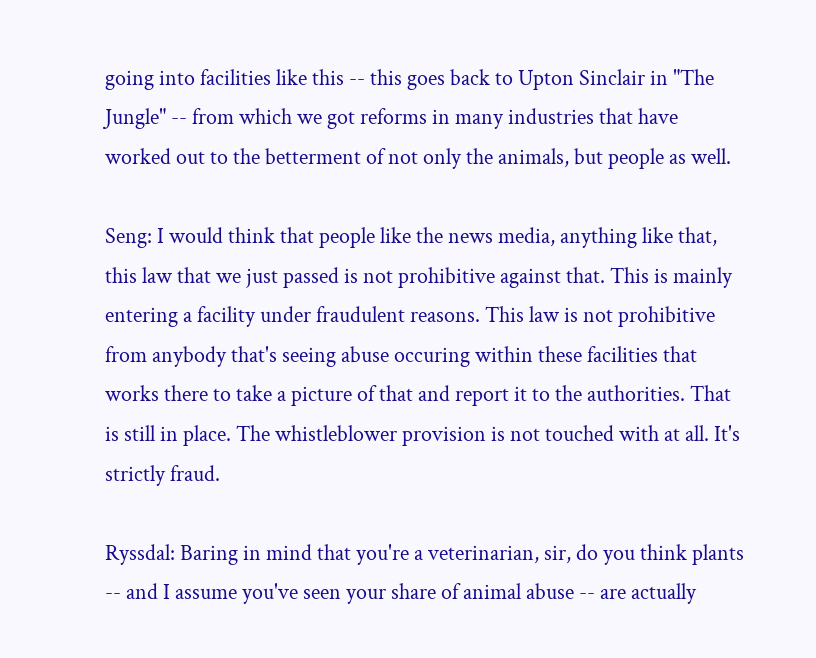going into facilities like this -- this goes back to Upton Sinclair in "The Jungle" -- from which we got reforms in many industries that have worked out to the betterment of not only the animals, but people as well.

Seng: I would think that people like the news media, anything like that, this law that we just passed is not prohibitive against that. This is mainly entering a facility under fraudulent reasons. This law is not prohibitive from anybody that's seeing abuse occuring within these facilities that works there to take a picture of that and report it to the authorities. That is still in place. The whistleblower provision is not touched with at all. It's strictly fraud.

Ryssdal: Baring in mind that you're a veterinarian, sir, do you think plants -- and I assume you've seen your share of animal abuse -- are actually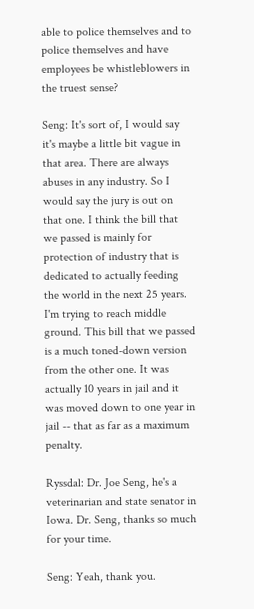able to police themselves and to police themselves and have employees be whistleblowers in the truest sense?

Seng: It's sort of, I would say it's maybe a little bit vague in that area. There are always abuses in any industry. So I would say the jury is out on that one. I think the bill that we passed is mainly for protection of industry that is dedicated to actually feeding the world in the next 25 years. I'm trying to reach middle ground. This bill that we passed is a much toned-down version from the other one. It was actually 10 years in jail and it was moved down to one year in jail -- that as far as a maximum penalty.

Ryssdal: Dr. Joe Seng, he's a veterinarian and state senator in Iowa. Dr. Seng, thanks so much for your time.

Seng: Yeah, thank you.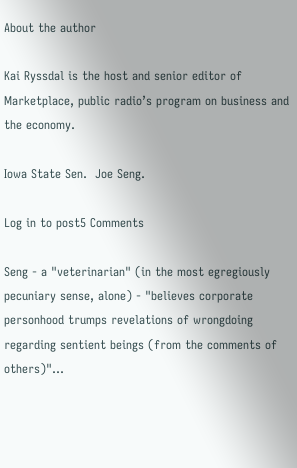About the author

Kai Ryssdal is the host and senior editor of Marketplace, public radio’s program on business and the economy.

Iowa State Sen.  Joe Seng.

Log in to post5 Comments

Seng - a "veterinarian" (in the most egregiously pecuniary sense, alone) - "believes corporate personhood trumps revelations of wrongdoing regarding sentient beings (from the comments of others)"...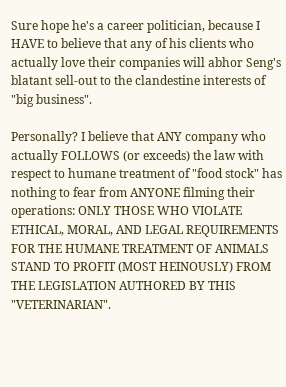Sure hope he's a career politician, because I HAVE to believe that any of his clients who actually love their companies will abhor Seng's blatant sell-out to the clandestine interests of "big business".

Personally? I believe that ANY company who actually FOLLOWS (or exceeds) the law with respect to humane treatment of "food stock" has nothing to fear from ANYONE filming their operations: ONLY THOSE WHO VIOLATE ETHICAL, MORAL, AND LEGAL REQUIREMENTS FOR THE HUMANE TREATMENT OF ANIMALS STAND TO PROFIT (MOST HEINOUSLY) FROM THE LEGISLATION AUTHORED BY THIS "VETERINARIAN".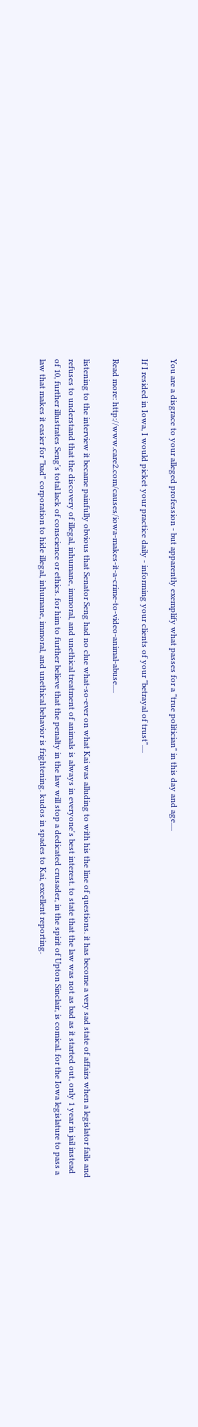You are a disgrace to your alleged profession - but apparently exemplify what passes for a "true politician" in this day and age....

If I resided in Iowa, I would picket your practice daily - informing your clients of your "betrayal of trust"....

Read more: http://www.care2.com/causes/iowa-makes-it-a-crime-to-video-animal-abuse....

listening to the interview it became painfully obvious that Senator Seng had no clue what-so-ever on what Kai was alluding to with his the line of questions. it has become a very sad state of affairs when a legislator fails and refuses to understand that the discovery of illegal, inhumane, immoral, and unethical treatment of animals is always in everyone's best interest. to state that the law was not as bad as it started out, only 1 year in jail instead of 10, further illustrates Seng's total lack of conscience or ethics. for him to further believe that the penalty in the law will stop a dedicated crusader, in the spirit of Upton Sinclair, is comical. for the Iowa legislature to pass a law that makes it easier for "bad" corporation to hide illegal, inhumane, immoral, and unethical behavior is frightening. kudos in spades to Kai, excellent reporting.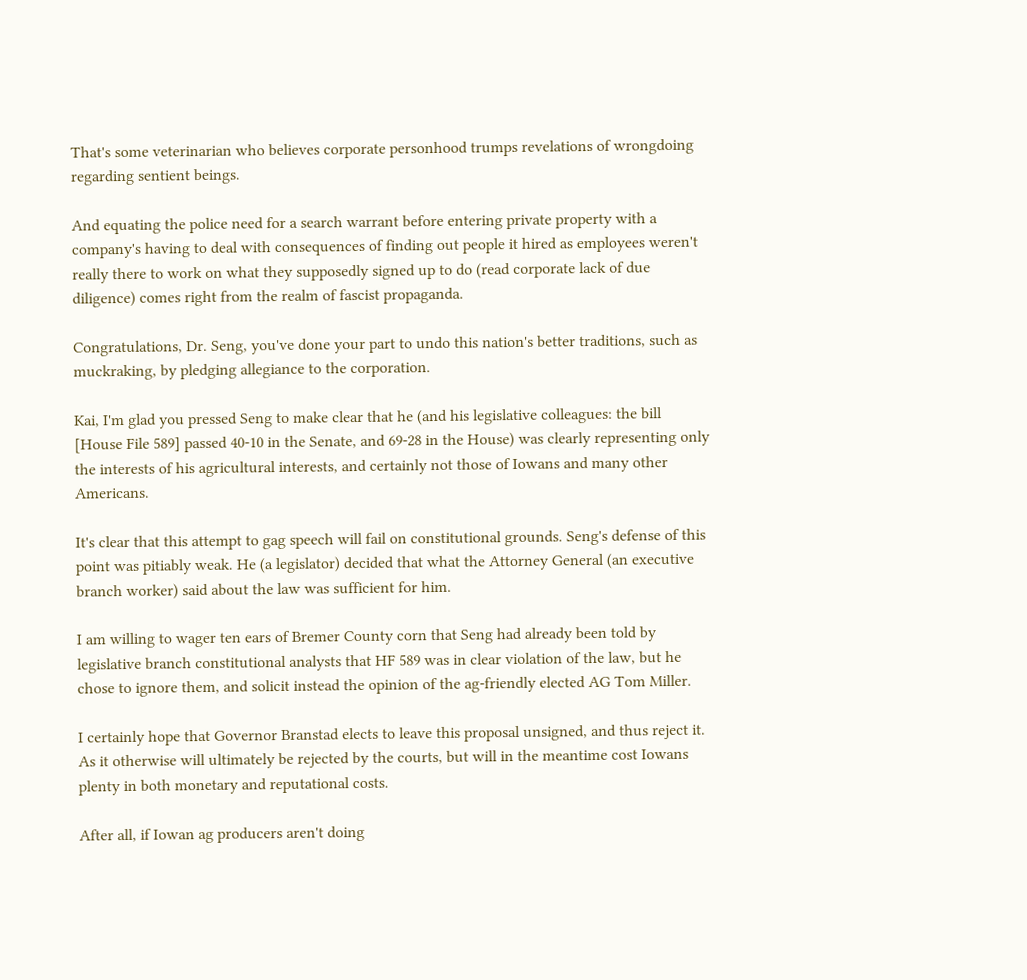That's some veterinarian who believes corporate personhood trumps revelations of wrongdoing regarding sentient beings.

And equating the police need for a search warrant before entering private property with a company's having to deal with consequences of finding out people it hired as employees weren't really there to work on what they supposedly signed up to do (read corporate lack of due diligence) comes right from the realm of fascist propaganda.

Congratulations, Dr. Seng, you've done your part to undo this nation's better traditions, such as muckraking, by pledging allegiance to the corporation.

Kai, I'm glad you pressed Seng to make clear that he (and his legislative colleagues: the bill [House File 589] passed 40-10 in the Senate, and 69-28 in the House) was clearly representing only the interests of his agricultural interests, and certainly not those of Iowans and many other Americans.

It's clear that this attempt to gag speech will fail on constitutional grounds. Seng's defense of this point was pitiably weak. He (a legislator) decided that what the Attorney General (an executive branch worker) said about the law was sufficient for him.

I am willing to wager ten ears of Bremer County corn that Seng had already been told by legislative branch constitutional analysts that HF 589 was in clear violation of the law, but he chose to ignore them, and solicit instead the opinion of the ag-friendly elected AG Tom Miller.

I certainly hope that Governor Branstad elects to leave this proposal unsigned, and thus reject it. As it otherwise will ultimately be rejected by the courts, but will in the meantime cost Iowans plenty in both monetary and reputational costs.

After all, if Iowan ag producers aren't doing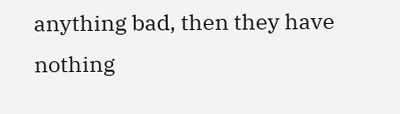anything bad, then they have nothing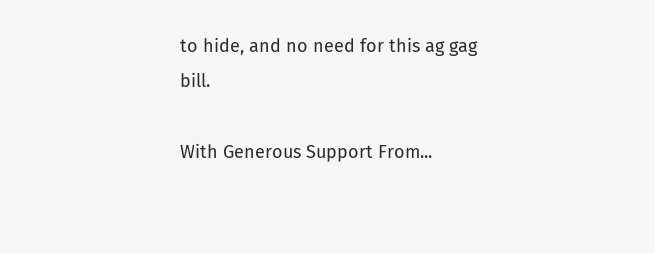to hide, and no need for this ag gag bill.

With Generous Support From...